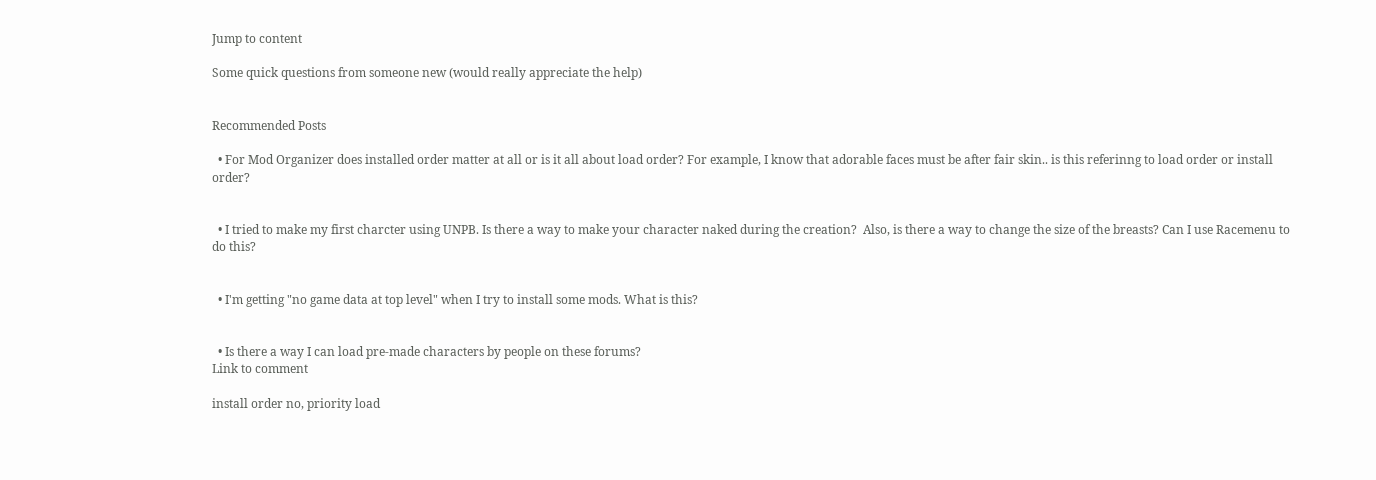Jump to content

Some quick questions from someone new (would really appreciate the help)


Recommended Posts

  • For Mod Organizer does installed order matter at all or is it all about load order? For example, I know that adorable faces must be after fair skin.. is this referinng to load order or install order?


  • I tried to make my first charcter using UNPB. Is there a way to make your character naked during the creation?  Also, is there a way to change the size of the breasts? Can I use Racemenu to do this?


  • I'm getting "no game data at top level" when I try to install some mods. What is this?


  • Is there a way I can load pre-made characters by people on these forums?
Link to comment

install order no, priority load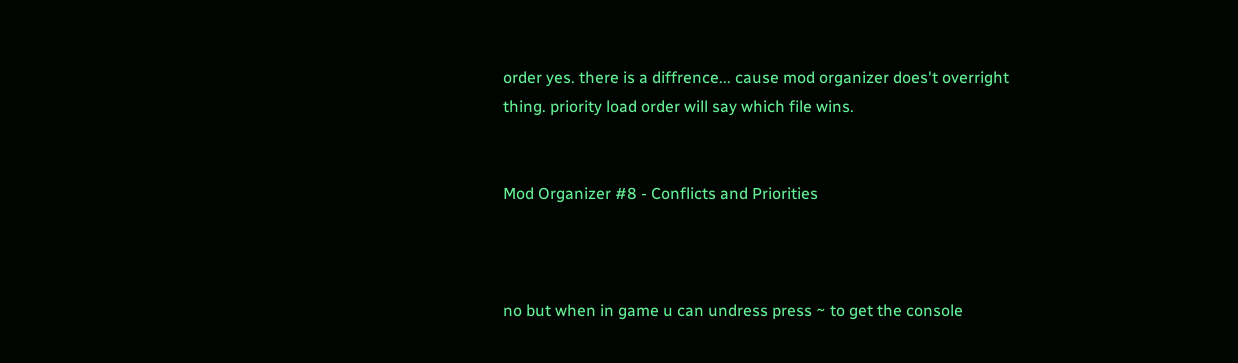order yes. there is a diffrence... cause mod organizer does't overright thing. priority load order will say which file wins.


Mod Organizer #8 - Conflicts and Priorities



no but when in game u can undress press ~ to get the console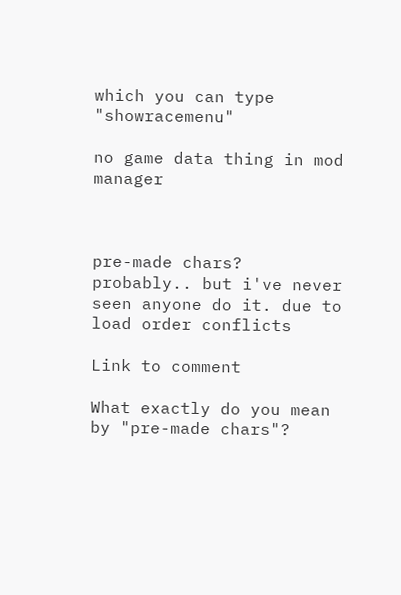which you can type "showracemenu"

no game data thing in mod manager



pre-made chars? probably.. but i've never seen anyone do it. due to load order conflicts

Link to comment

What exactly do you mean by "pre-made chars"?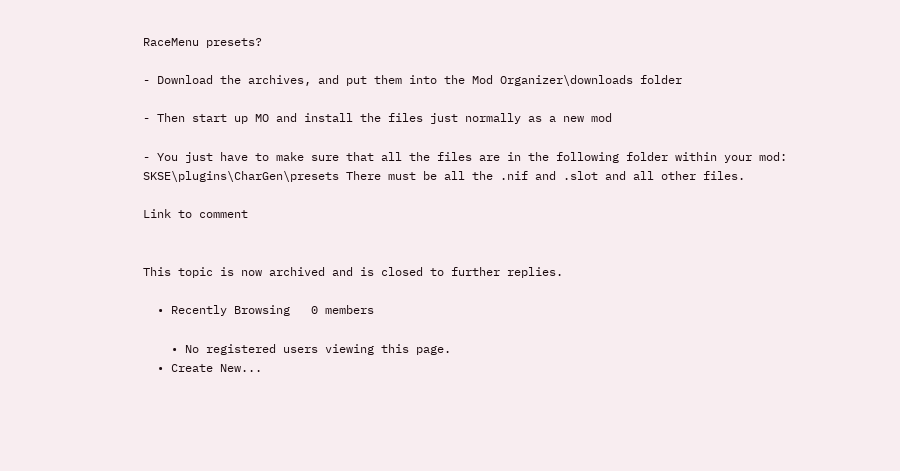RaceMenu presets?

- Download the archives, and put them into the Mod Organizer\downloads folder

- Then start up MO and install the files just normally as a new mod

- You just have to make sure that all the files are in the following folder within your mod: SKSE\plugins\CharGen\presets There must be all the .nif and .slot and all other files.

Link to comment


This topic is now archived and is closed to further replies.

  • Recently Browsing   0 members

    • No registered users viewing this page.
  • Create New...